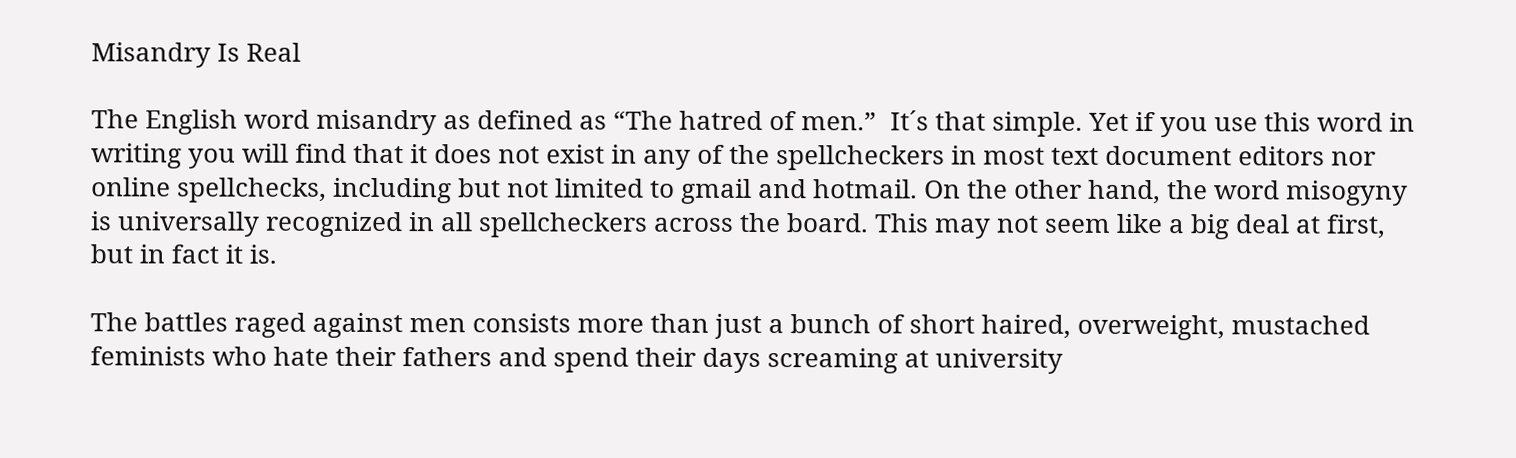Misandry Is Real

The English word misandry as defined as “The hatred of men.”  It´s that simple. Yet if you use this word in writing you will find that it does not exist in any of the spellcheckers in most text document editors nor online spellchecks, including but not limited to gmail and hotmail. On the other hand, the word misogyny is universally recognized in all spellcheckers across the board. This may not seem like a big deal at first, but in fact it is.

The battles raged against men consists more than just a bunch of short haired, overweight, mustached feminists who hate their fathers and spend their days screaming at university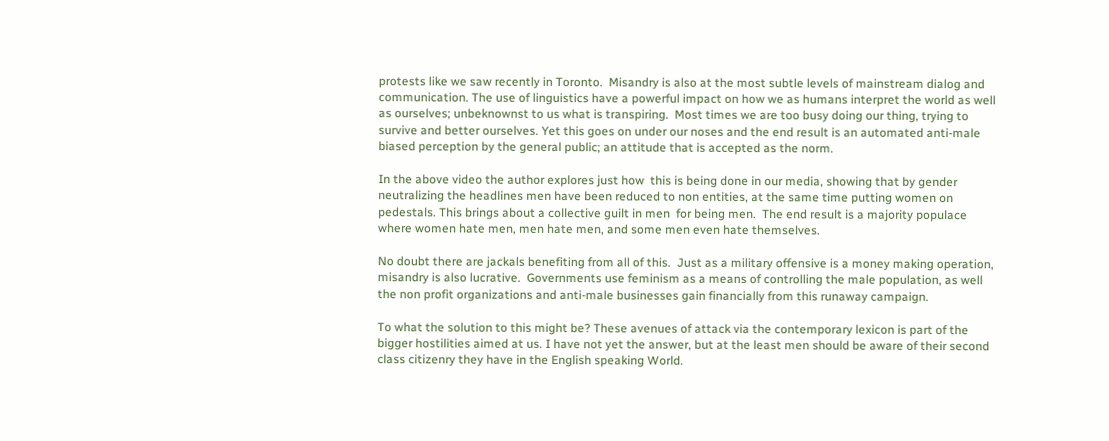protests like we saw recently in Toronto.  Misandry is also at the most subtle levels of mainstream dialog and communication. The use of linguistics have a powerful impact on how we as humans interpret the world as well as ourselves; unbeknownst to us what is transpiring.  Most times we are too busy doing our thing, trying to survive and better ourselves. Yet this goes on under our noses and the end result is an automated anti-male biased perception by the general public; an attitude that is accepted as the norm.

In the above video the author explores just how  this is being done in our media, showing that by gender neutralizing the headlines men have been reduced to non entities, at the same time putting women on pedestals. This brings about a collective guilt in men  for being men.  The end result is a majority populace where women hate men, men hate men, and some men even hate themselves.

No doubt there are jackals benefiting from all of this.  Just as a military offensive is a money making operation, misandry is also lucrative.  Governments use feminism as a means of controlling the male population, as well the non profit organizations and anti-male businesses gain financially from this runaway campaign.

To what the solution to this might be? These avenues of attack via the contemporary lexicon is part of the bigger hostilities aimed at us. I have not yet the answer, but at the least men should be aware of their second class citizenry they have in the English speaking World.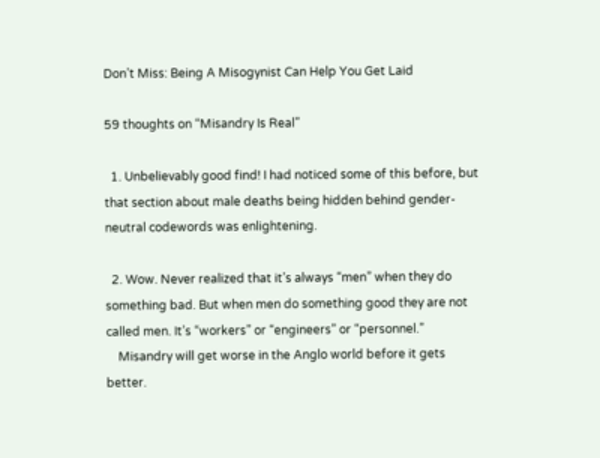Don’t Miss: Being A Misogynist Can Help You Get Laid

59 thoughts on “Misandry Is Real”

  1. Unbelievably good find! I had noticed some of this before, but that section about male deaths being hidden behind gender-neutral codewords was enlightening.

  2. Wow. Never realized that it’s always “men” when they do something bad. But when men do something good they are not called men. It’s “workers” or “engineers” or “personnel.”
    Misandry will get worse in the Anglo world before it gets better.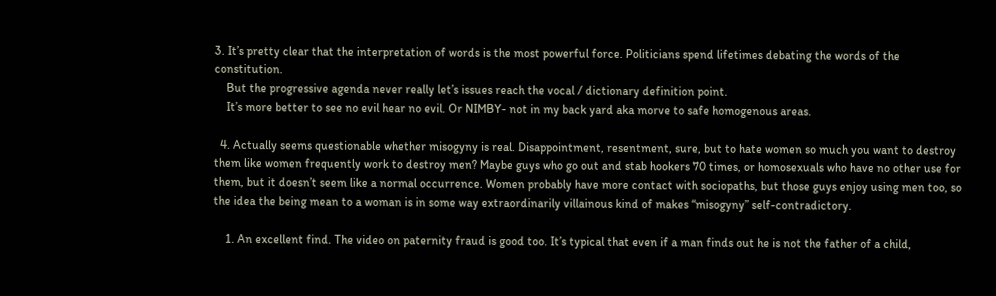3. It’s pretty clear that the interpretation of words is the most powerful force. Politicians spend lifetimes debating the words of the constitution.
    But the progressive agenda never really let’s issues reach the vocal / dictionary definition point.
    It’s more better to see no evil hear no evil. Or NIMBY- not in my back yard aka morve to safe homogenous areas.

  4. Actually seems questionable whether misogyny is real. Disappointment, resentment, sure, but to hate women so much you want to destroy them like women frequently work to destroy men? Maybe guys who go out and stab hookers 70 times, or homosexuals who have no other use for them, but it doesn’t seem like a normal occurrence. Women probably have more contact with sociopaths, but those guys enjoy using men too, so the idea the being mean to a woman is in some way extraordinarily villainous kind of makes “misogyny” self-contradictory.

    1. An excellent find. The video on paternity fraud is good too. It’s typical that even if a man finds out he is not the father of a child,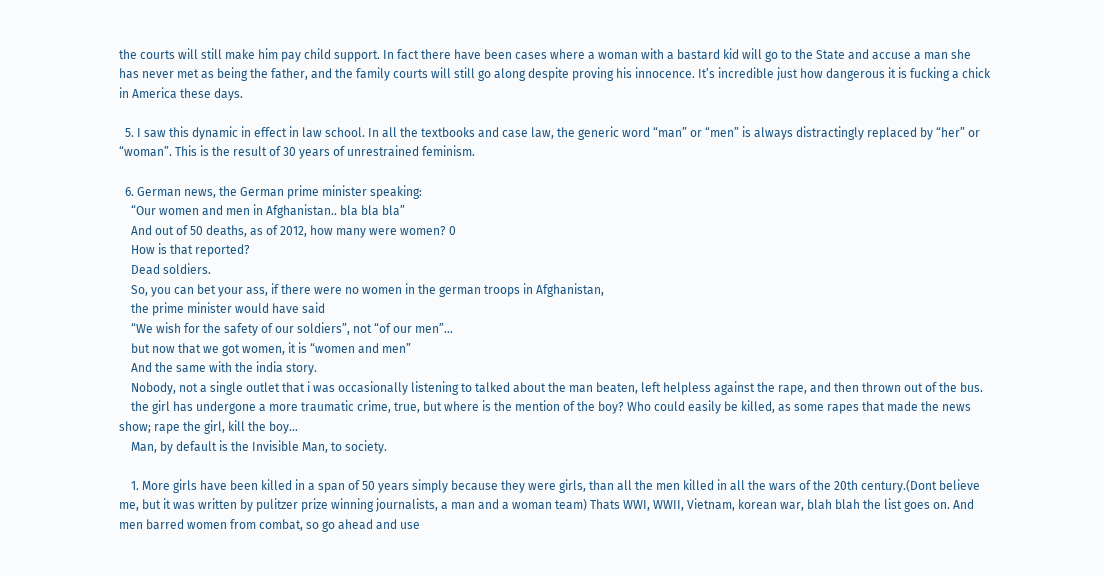the courts will still make him pay child support. In fact there have been cases where a woman with a bastard kid will go to the State and accuse a man she has never met as being the father, and the family courts will still go along despite proving his innocence. It’s incredible just how dangerous it is fucking a chick in America these days.

  5. I saw this dynamic in effect in law school. In all the textbooks and case law, the generic word “man” or “men” is always distractingly replaced by “her” or “woman”. This is the result of 30 years of unrestrained feminism.

  6. German news, the German prime minister speaking:
    “Our women and men in Afghanistan.. bla bla bla”
    And out of 50 deaths, as of 2012, how many were women? 0
    How is that reported?
    Dead soldiers.
    So, you can bet your ass, if there were no women in the german troops in Afghanistan,
    the prime minister would have said
    “We wish for the safety of our soldiers”, not “of our men”…
    but now that we got women, it is “women and men”
    And the same with the india story.
    Nobody, not a single outlet that i was occasionally listening to talked about the man beaten, left helpless against the rape, and then thrown out of the bus.
    the girl has undergone a more traumatic crime, true, but where is the mention of the boy? Who could easily be killed, as some rapes that made the news show; rape the girl, kill the boy…
    Man, by default is the Invisible Man, to society.

    1. More girls have been killed in a span of 50 years simply because they were girls, than all the men killed in all the wars of the 20th century.(Dont believe me, but it was written by pulitzer prize winning journalists, a man and a woman team) Thats WWI, WWII, Vietnam, korean war, blah blah the list goes on. And men barred women from combat, so go ahead and use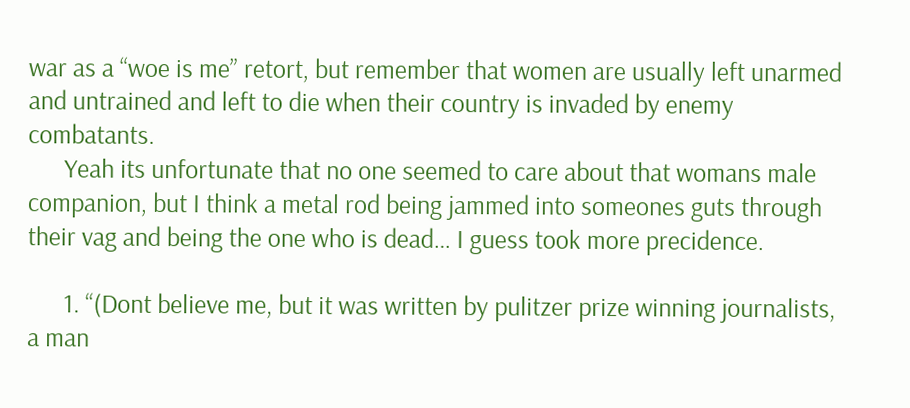war as a “woe is me” retort, but remember that women are usually left unarmed and untrained and left to die when their country is invaded by enemy combatants.
      Yeah its unfortunate that no one seemed to care about that womans male companion, but I think a metal rod being jammed into someones guts through their vag and being the one who is dead… I guess took more precidence.

      1. “(Dont believe me, but it was written by pulitzer prize winning journalists, a man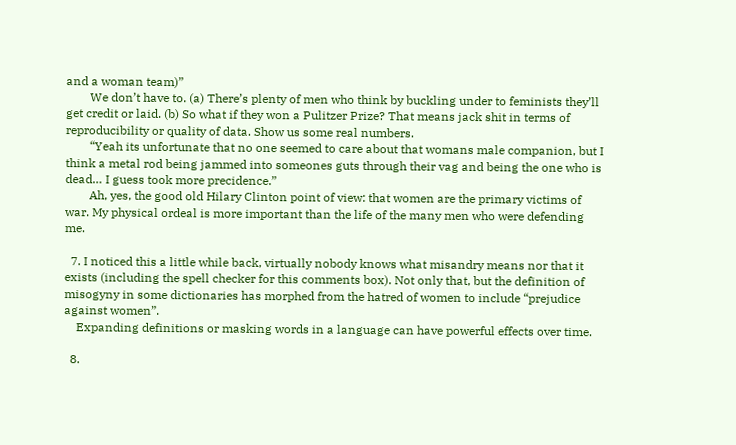and a woman team)”
        We don’t have to. (a) There’s plenty of men who think by buckling under to feminists they’ll get credit or laid. (b) So what if they won a Pulitzer Prize? That means jack shit in terms of reproducibility or quality of data. Show us some real numbers.
        “Yeah its unfortunate that no one seemed to care about that womans male companion, but I think a metal rod being jammed into someones guts through their vag and being the one who is dead… I guess took more precidence.”
        Ah, yes, the good old Hilary Clinton point of view: that women are the primary victims of war. My physical ordeal is more important than the life of the many men who were defending me.

  7. I noticed this a little while back, virtually nobody knows what misandry means nor that it exists (including the spell checker for this comments box). Not only that, but the definition of misogyny in some dictionaries has morphed from the hatred of women to include “prejudice against women”.
    Expanding definitions or masking words in a language can have powerful effects over time.

  8.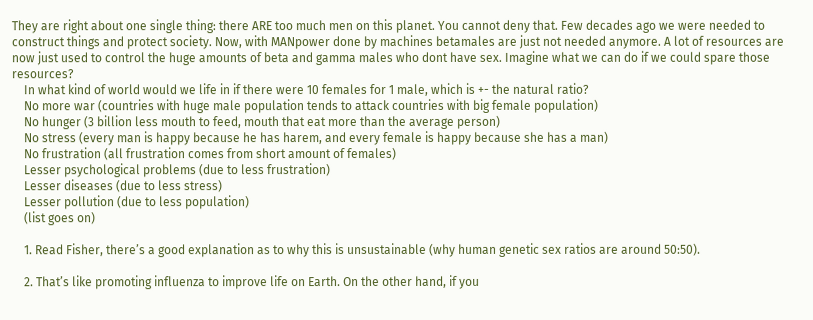They are right about one single thing: there ARE too much men on this planet. You cannot deny that. Few decades ago we were needed to construct things and protect society. Now, with MANpower done by machines betamales are just not needed anymore. A lot of resources are now just used to control the huge amounts of beta and gamma males who dont have sex. Imagine what we can do if we could spare those resources?
    In what kind of world would we life in if there were 10 females for 1 male, which is +- the natural ratio?
    No more war (countries with huge male population tends to attack countries with big female population)
    No hunger (3 billion less mouth to feed, mouth that eat more than the average person)
    No stress (every man is happy because he has harem, and every female is happy because she has a man)
    No frustration (all frustration comes from short amount of females)
    Lesser psychological problems (due to less frustration)
    Lesser diseases (due to less stress)
    Lesser pollution (due to less population)
    (list goes on)

    1. Read Fisher, there’s a good explanation as to why this is unsustainable (why human genetic sex ratios are around 50:50).

    2. That’s like promoting influenza to improve life on Earth. On the other hand, if you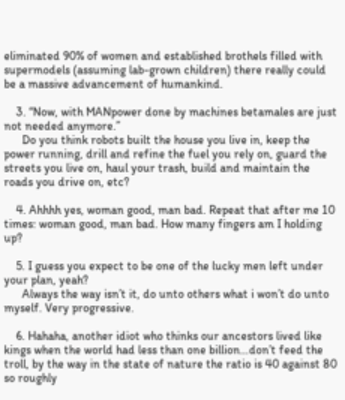eliminated 90% of women and established brothels filled with supermodels (assuming lab-grown children) there really could be a massive advancement of humankind.

    3. “Now, with MANpower done by machines betamales are just not needed anymore.”
      Do you think robots built the house you live in, keep the power running, drill and refine the fuel you rely on, guard the streets you live on, haul your trash, build and maintain the roads you drive on, etc?

    4. Ahhhh yes, woman good, man bad. Repeat that after me 10 times: woman good, man bad. How many fingers am I holding up?

    5. I guess you expect to be one of the lucky men left under your plan, yeah?
      Always the way isn’t it, do unto others what i won’t do unto myself. Very progressive.

    6. Hahaha, another idiot who thinks our ancestors lived like kings when the world had less than one billion…don’t feed the troll, by the way in the state of nature the ratio is 40 against 80 so roughly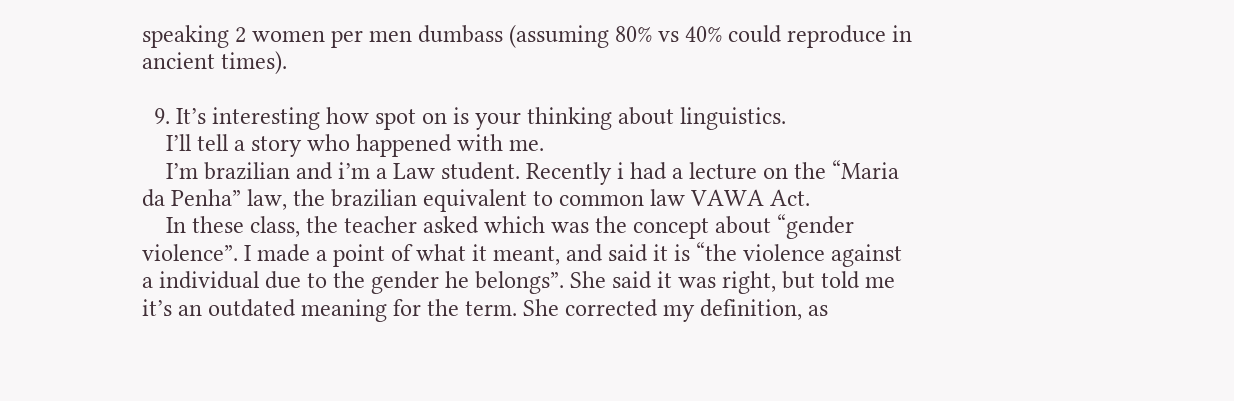speaking 2 women per men dumbass (assuming 80% vs 40% could reproduce in ancient times).

  9. It’s interesting how spot on is your thinking about linguistics.
    I’ll tell a story who happened with me.
    I’m brazilian and i’m a Law student. Recently i had a lecture on the “Maria da Penha” law, the brazilian equivalent to common law VAWA Act.
    In these class, the teacher asked which was the concept about “gender violence”. I made a point of what it meant, and said it is “the violence against a individual due to the gender he belongs”. She said it was right, but told me it’s an outdated meaning for the term. She corrected my definition, as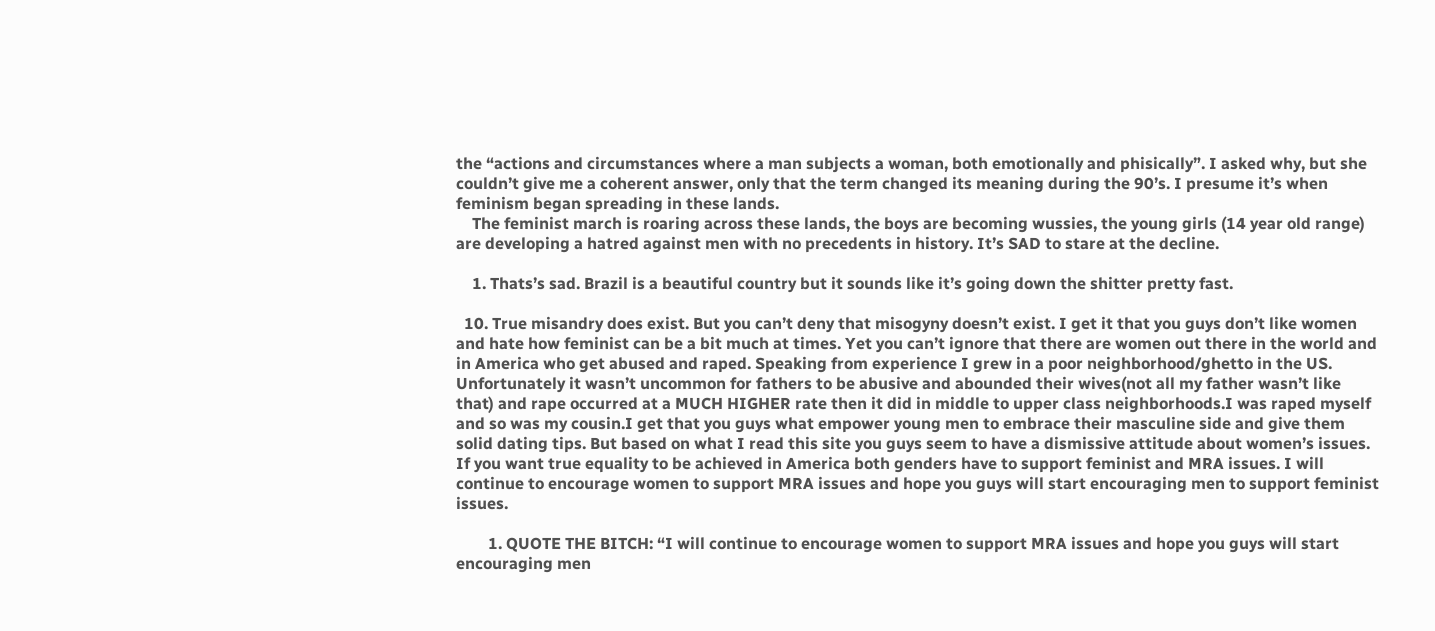the “actions and circumstances where a man subjects a woman, both emotionally and phisically”. I asked why, but she couldn’t give me a coherent answer, only that the term changed its meaning during the 90’s. I presume it’s when feminism began spreading in these lands.
    The feminist march is roaring across these lands, the boys are becoming wussies, the young girls (14 year old range) are developing a hatred against men with no precedents in history. It’s SAD to stare at the decline.

    1. Thats’s sad. Brazil is a beautiful country but it sounds like it’s going down the shitter pretty fast.

  10. True misandry does exist. But you can’t deny that misogyny doesn’t exist. I get it that you guys don’t like women and hate how feminist can be a bit much at times. Yet you can’t ignore that there are women out there in the world and in America who get abused and raped. Speaking from experience I grew in a poor neighborhood/ghetto in the US. Unfortunately it wasn’t uncommon for fathers to be abusive and abounded their wives(not all my father wasn’t like that) and rape occurred at a MUCH HIGHER rate then it did in middle to upper class neighborhoods.I was raped myself and so was my cousin.I get that you guys what empower young men to embrace their masculine side and give them solid dating tips. But based on what I read this site you guys seem to have a dismissive attitude about women’s issues. If you want true equality to be achieved in America both genders have to support feminist and MRA issues. I will continue to encourage women to support MRA issues and hope you guys will start encouraging men to support feminist issues.

        1. QUOTE THE BITCH: “I will continue to encourage women to support MRA issues and hope you guys will start encouraging men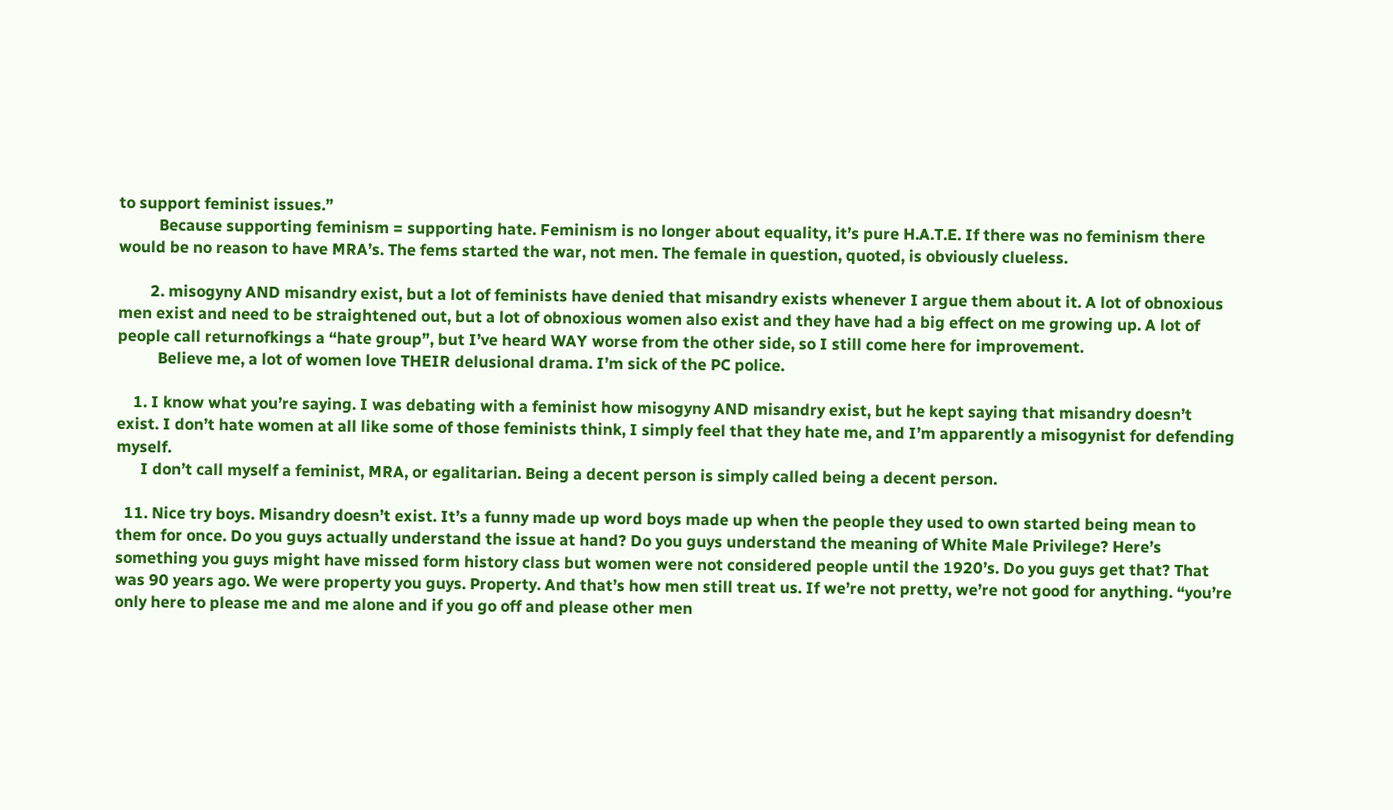to support feminist issues.”
          Because supporting feminism = supporting hate. Feminism is no longer about equality, it’s pure H.A.T.E. If there was no feminism there would be no reason to have MRA’s. The fems started the war, not men. The female in question, quoted, is obviously clueless.

        2. misogyny AND misandry exist, but a lot of feminists have denied that misandry exists whenever I argue them about it. A lot of obnoxious men exist and need to be straightened out, but a lot of obnoxious women also exist and they have had a big effect on me growing up. A lot of people call returnofkings a “hate group”, but I’ve heard WAY worse from the other side, so I still come here for improvement.
          Believe me, a lot of women love THEIR delusional drama. I’m sick of the PC police.

    1. I know what you’re saying. I was debating with a feminist how misogyny AND misandry exist, but he kept saying that misandry doesn’t exist. I don’t hate women at all like some of those feminists think, I simply feel that they hate me, and I’m apparently a misogynist for defending myself.
      I don’t call myself a feminist, MRA, or egalitarian. Being a decent person is simply called being a decent person.

  11. Nice try boys. Misandry doesn’t exist. It’s a funny made up word boys made up when the people they used to own started being mean to them for once. Do you guys actually understand the issue at hand? Do you guys understand the meaning of White Male Privilege? Here’s something you guys might have missed form history class but women were not considered people until the 1920’s. Do you guys get that? That was 90 years ago. We were property you guys. Property. And that’s how men still treat us. If we’re not pretty, we’re not good for anything. “you’re only here to please me and me alone and if you go off and please other men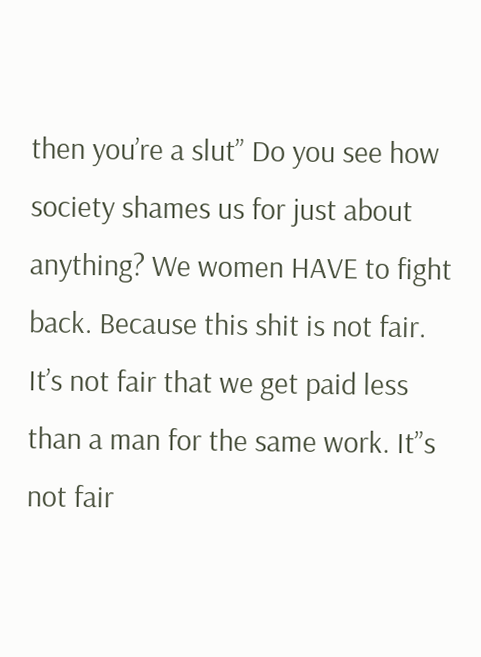then you’re a slut” Do you see how society shames us for just about anything? We women HAVE to fight back. Because this shit is not fair. It’s not fair that we get paid less than a man for the same work. It”s not fair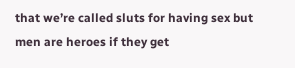that we’re called sluts for having sex but men are heroes if they get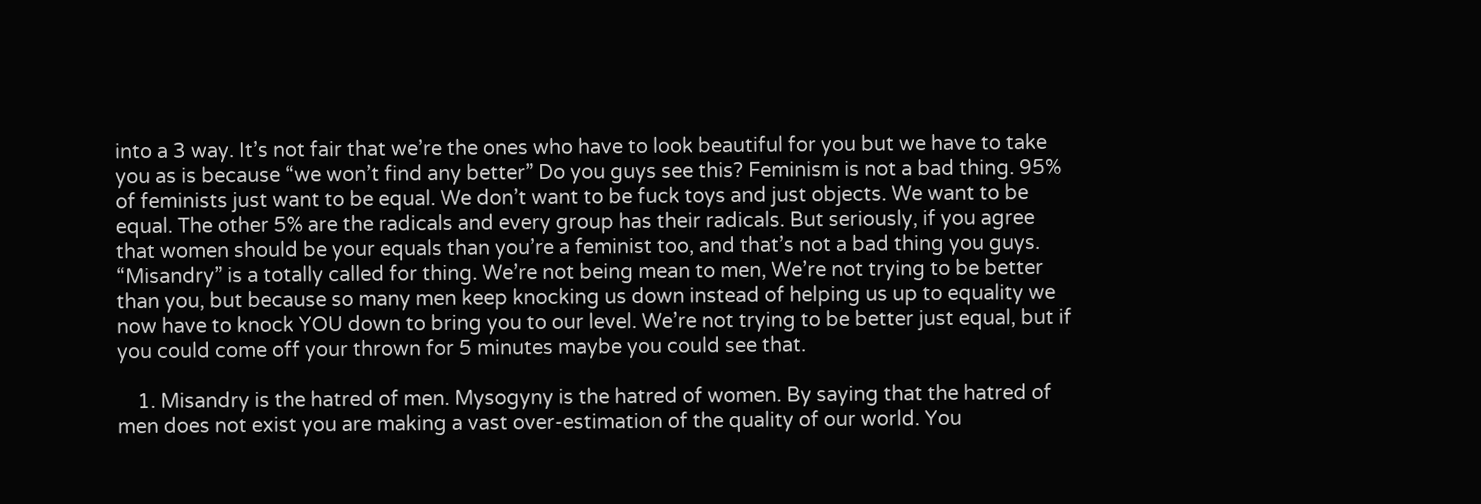into a 3 way. It’s not fair that we’re the ones who have to look beautiful for you but we have to take you as is because “we won’t find any better” Do you guys see this? Feminism is not a bad thing. 95% of feminists just want to be equal. We don’t want to be fuck toys and just objects. We want to be equal. The other 5% are the radicals and every group has their radicals. But seriously, if you agree that women should be your equals than you’re a feminist too, and that’s not a bad thing you guys. “Misandry” is a totally called for thing. We’re not being mean to men, We’re not trying to be better than you, but because so many men keep knocking us down instead of helping us up to equality we now have to knock YOU down to bring you to our level. We’re not trying to be better just equal, but if you could come off your thrown for 5 minutes maybe you could see that.

    1. Misandry is the hatred of men. Mysogyny is the hatred of women. By saying that the hatred of men does not exist you are making a vast over-estimation of the quality of our world. You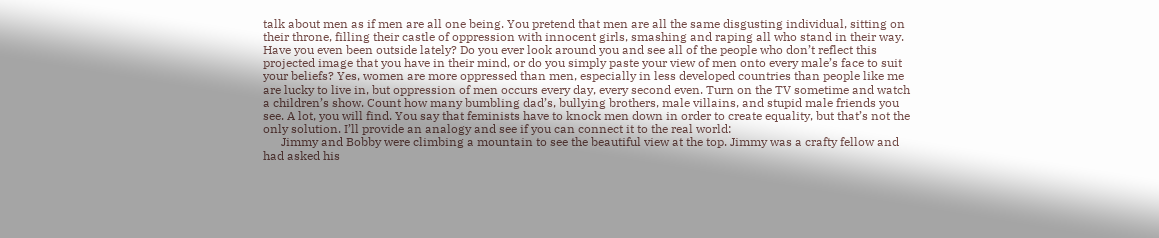talk about men as if men are all one being. You pretend that men are all the same disgusting individual, sitting on their throne, filling their castle of oppression with innocent girls, smashing and raping all who stand in their way. Have you even been outside lately? Do you ever look around you and see all of the people who don’t reflect this projected image that you have in their mind, or do you simply paste your view of men onto every male’s face to suit your beliefs? Yes, women are more oppressed than men, especially in less developed countries than people like me are lucky to live in, but oppression of men occurs every day, every second even. Turn on the TV sometime and watch a children’s show. Count how many bumbling dad’s, bullying brothers, male villains, and stupid male friends you see. A lot, you will find. You say that feminists have to knock men down in order to create equality, but that’s not the only solution. I’ll provide an analogy and see if you can connect it to the real world:
      Jimmy and Bobby were climbing a mountain to see the beautiful view at the top. Jimmy was a crafty fellow and had asked his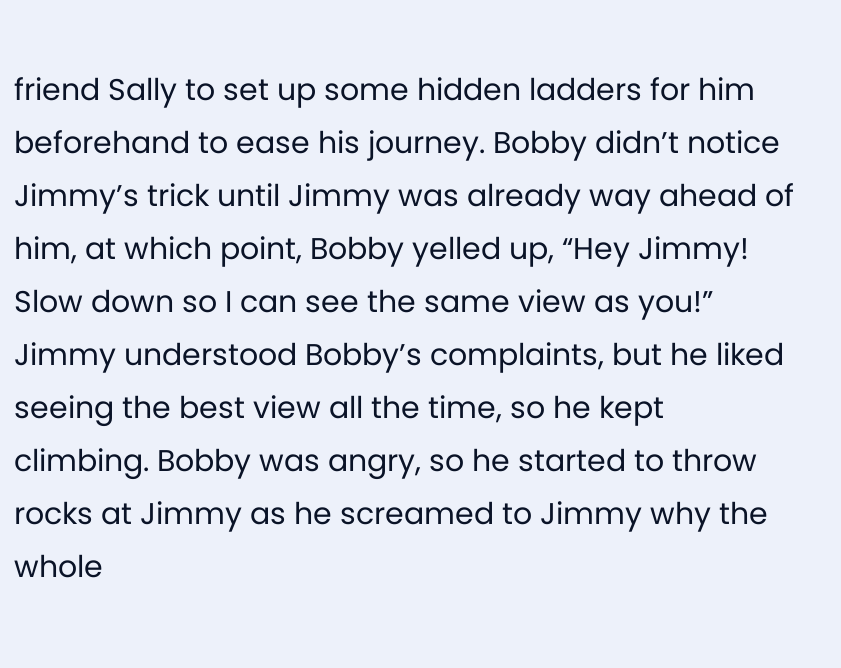friend Sally to set up some hidden ladders for him beforehand to ease his journey. Bobby didn’t notice Jimmy’s trick until Jimmy was already way ahead of him, at which point, Bobby yelled up, “Hey Jimmy! Slow down so I can see the same view as you!” Jimmy understood Bobby’s complaints, but he liked seeing the best view all the time, so he kept climbing. Bobby was angry, so he started to throw rocks at Jimmy as he screamed to Jimmy why the whole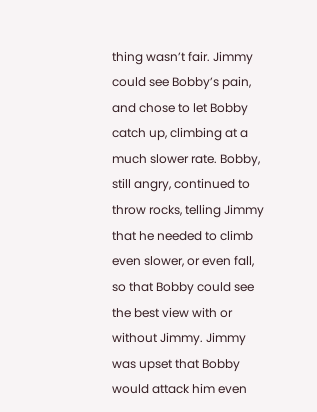thing wasn’t fair. Jimmy could see Bobby’s pain, and chose to let Bobby catch up, climbing at a much slower rate. Bobby, still angry, continued to throw rocks, telling Jimmy that he needed to climb even slower, or even fall, so that Bobby could see the best view with or without Jimmy. Jimmy was upset that Bobby would attack him even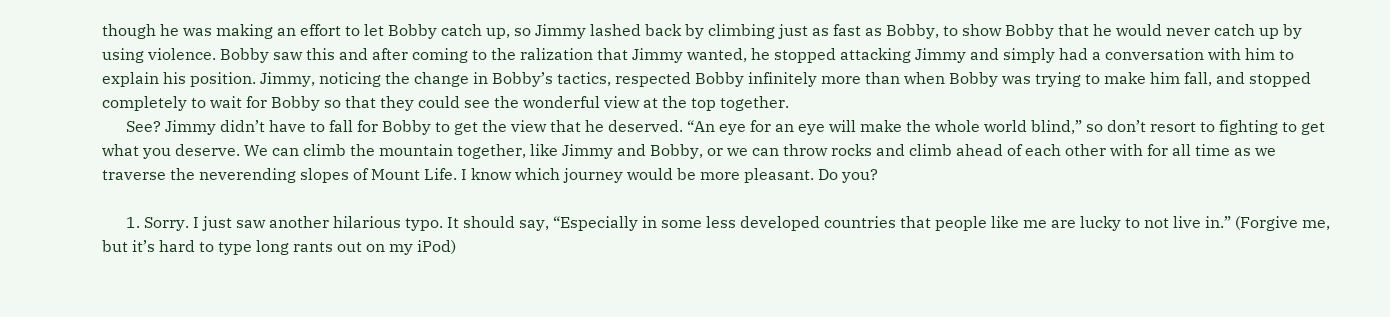though he was making an effort to let Bobby catch up, so Jimmy lashed back by climbing just as fast as Bobby, to show Bobby that he would never catch up by using violence. Bobby saw this and after coming to the ralization that Jimmy wanted, he stopped attacking Jimmy and simply had a conversation with him to explain his position. Jimmy, noticing the change in Bobby’s tactics, respected Bobby infinitely more than when Bobby was trying to make him fall, and stopped completely to wait for Bobby so that they could see the wonderful view at the top together.
      See? Jimmy didn’t have to fall for Bobby to get the view that he deserved. “An eye for an eye will make the whole world blind,” so don’t resort to fighting to get what you deserve. We can climb the mountain together, like Jimmy and Bobby, or we can throw rocks and climb ahead of each other with for all time as we traverse the neverending slopes of Mount Life. I know which journey would be more pleasant. Do you?

      1. Sorry. I just saw another hilarious typo. It should say, “Especially in some less developed countries that people like me are lucky to not live in.” (Forgive me, but it’s hard to type long rants out on my iPod)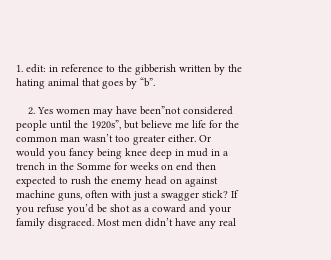1. edit: in reference to the gibberish written by the hating animal that goes by “b”.

    2. Yes women may have been”not considered people until the 1920s”, but believe me life for the common man wasn’t too greater either. Or would you fancy being knee deep in mud in a trench in the Somme for weeks on end then expected to rush the enemy head on against machine guns, often with just a swagger stick? If you refuse you’d be shot as a coward and your family disgraced. Most men didn’t have any real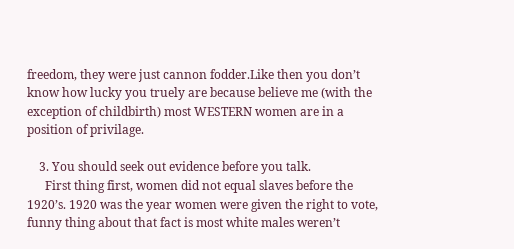freedom, they were just cannon fodder.Like then you don’t know how lucky you truely are because believe me (with the exception of childbirth) most WESTERN women are in a position of privilage.

    3. You should seek out evidence before you talk.
      First thing first, women did not equal slaves before the 1920’s. 1920 was the year women were given the right to vote, funny thing about that fact is most white males weren’t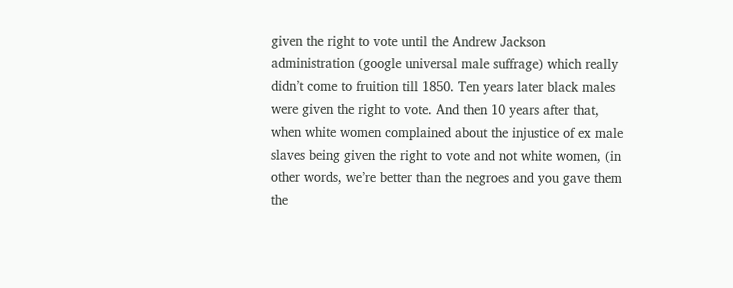given the right to vote until the Andrew Jackson administration (google universal male suffrage) which really didn’t come to fruition till 1850. Ten years later black males were given the right to vote. And then 10 years after that, when white women complained about the injustice of ex male slaves being given the right to vote and not white women, (in other words, we’re better than the negroes and you gave them the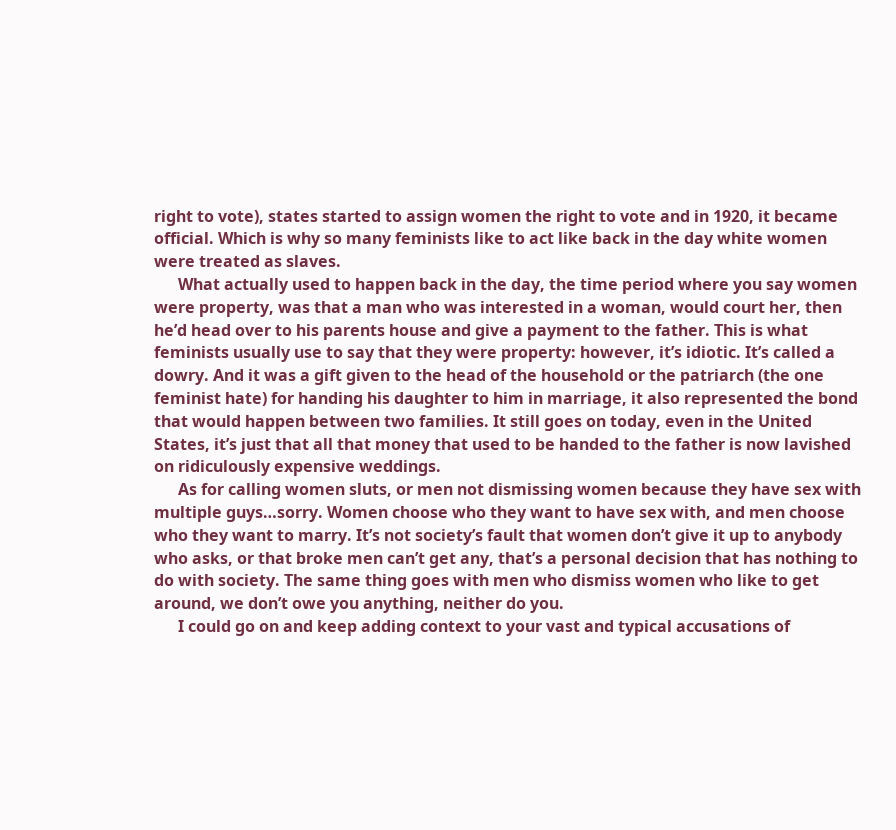right to vote), states started to assign women the right to vote and in 1920, it became official. Which is why so many feminists like to act like back in the day white women were treated as slaves.
      What actually used to happen back in the day, the time period where you say women were property, was that a man who was interested in a woman, would court her, then he’d head over to his parents house and give a payment to the father. This is what feminists usually use to say that they were property: however, it’s idiotic. It’s called a dowry. And it was a gift given to the head of the household or the patriarch (the one feminist hate) for handing his daughter to him in marriage, it also represented the bond that would happen between two families. It still goes on today, even in the United States, it’s just that all that money that used to be handed to the father is now lavished on ridiculously expensive weddings.
      As for calling women sluts, or men not dismissing women because they have sex with multiple guys…sorry. Women choose who they want to have sex with, and men choose who they want to marry. It’s not society’s fault that women don’t give it up to anybody who asks, or that broke men can’t get any, that’s a personal decision that has nothing to do with society. The same thing goes with men who dismiss women who like to get around, we don’t owe you anything, neither do you.
      I could go on and keep adding context to your vast and typical accusations of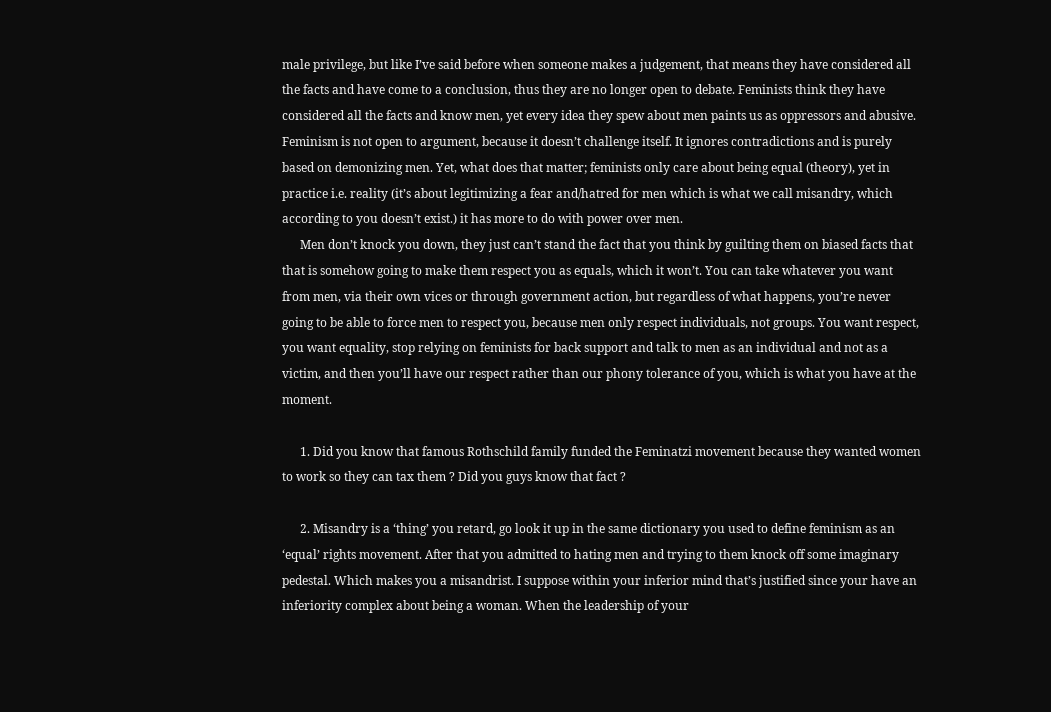male privilege, but like I’ve said before when someone makes a judgement, that means they have considered all the facts and have come to a conclusion, thus they are no longer open to debate. Feminists think they have considered all the facts and know men, yet every idea they spew about men paints us as oppressors and abusive. Feminism is not open to argument, because it doesn’t challenge itself. It ignores contradictions and is purely based on demonizing men. Yet, what does that matter; feminists only care about being equal (theory), yet in practice i.e. reality (it’s about legitimizing a fear and/hatred for men which is what we call misandry, which according to you doesn’t exist.) it has more to do with power over men.
      Men don’t knock you down, they just can’t stand the fact that you think by guilting them on biased facts that that is somehow going to make them respect you as equals, which it won’t. You can take whatever you want from men, via their own vices or through government action, but regardless of what happens, you’re never going to be able to force men to respect you, because men only respect individuals, not groups. You want respect, you want equality, stop relying on feminists for back support and talk to men as an individual and not as a victim, and then you’ll have our respect rather than our phony tolerance of you, which is what you have at the moment.

      1. Did you know that famous Rothschild family funded the Feminatzi movement because they wanted women to work so they can tax them ? Did you guys know that fact ?

      2. Misandry is a ‘thing’ you retard, go look it up in the same dictionary you used to define feminism as an ‘equal’ rights movement. After that you admitted to hating men and trying to them knock off some imaginary pedestal. Which makes you a misandrist. I suppose within your inferior mind that’s justified since your have an inferiority complex about being a woman. When the leadership of your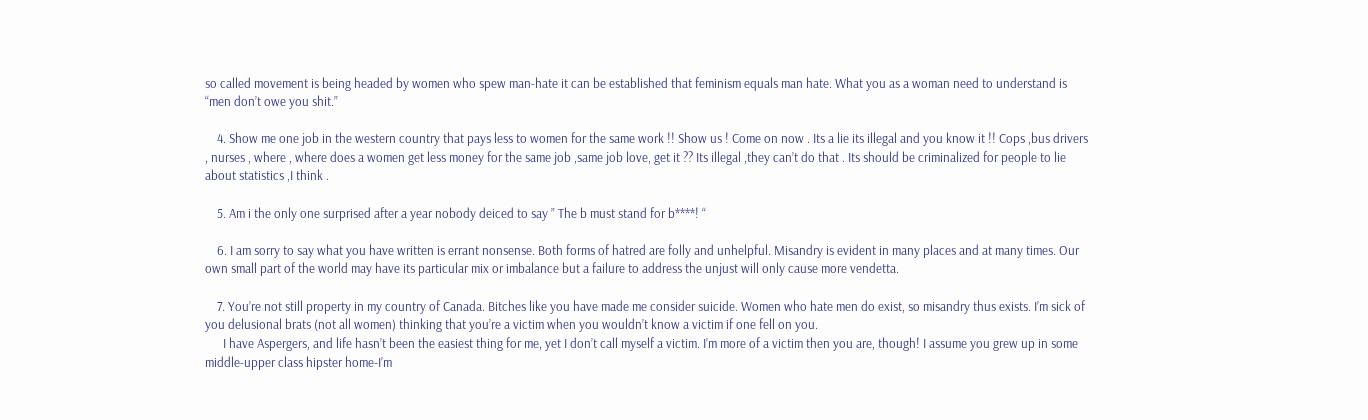so called movement is being headed by women who spew man-hate it can be established that feminism equals man hate. What you as a woman need to understand is “men don’t owe you shit.”

    4. Show me one job in the western country that pays less to women for the same work !! Show us ! Come on now . Its a lie its illegal and you know it !! Cops ,bus drivers , nurses , where , where does a women get less money for the same job ,same job love, get it ?? Its illegal ,they can’t do that . Its should be criminalized for people to lie about statistics ,I think .

    5. Am i the only one surprised after a year nobody deiced to say ” The b must stand for b****! “

    6. I am sorry to say what you have written is errant nonsense. Both forms of hatred are folly and unhelpful. Misandry is evident in many places and at many times. Our own small part of the world may have its particular mix or imbalance but a failure to address the unjust will only cause more vendetta.

    7. You’re not still property in my country of Canada. Bitches like you have made me consider suicide. Women who hate men do exist, so misandry thus exists. I’m sick of you delusional brats (not all women) thinking that you’re a victim when you wouldn’t know a victim if one fell on you.
      I have Aspergers, and life hasn’t been the easiest thing for me, yet I don’t call myself a victim. I’m more of a victim then you are, though! I assume you grew up in some middle-upper class hipster home-I’m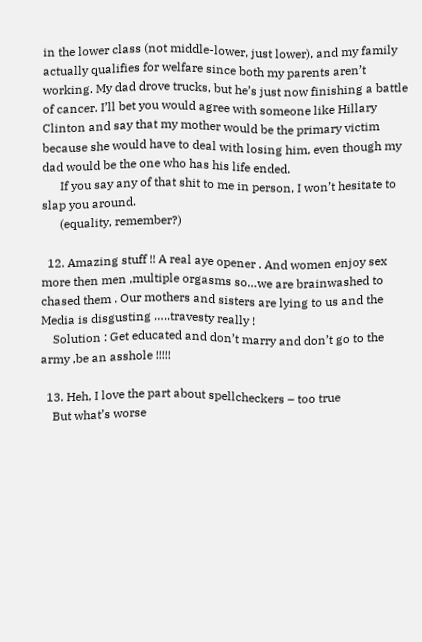in the lower class (not middle-lower, just lower), and my family actually qualifies for welfare since both my parents aren’t working. My dad drove trucks, but he’s just now finishing a battle of cancer. I’ll bet you would agree with someone like Hillary Clinton and say that my mother would be the primary victim because she would have to deal with losing him, even though my dad would be the one who has his life ended.
      If you say any of that shit to me in person, I won’t hesitate to slap you around.
      (equality, remember?)

  12. Amazing stuff !! A real aye opener . And women enjoy sex more then men ,multiple orgasms so…we are brainwashed to chased them . Our mothers and sisters are lying to us and the Media is disgusting …..travesty really !
    Solution : Get educated and don’t marry and don’t go to the army ,be an asshole !!!!!

  13. Heh, I love the part about spellcheckers – too true
    But what’s worse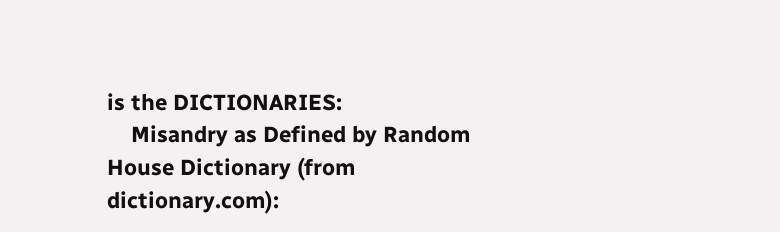is the DICTIONARIES:
    Misandry as Defined by Random House Dictionary (from dictionary.com):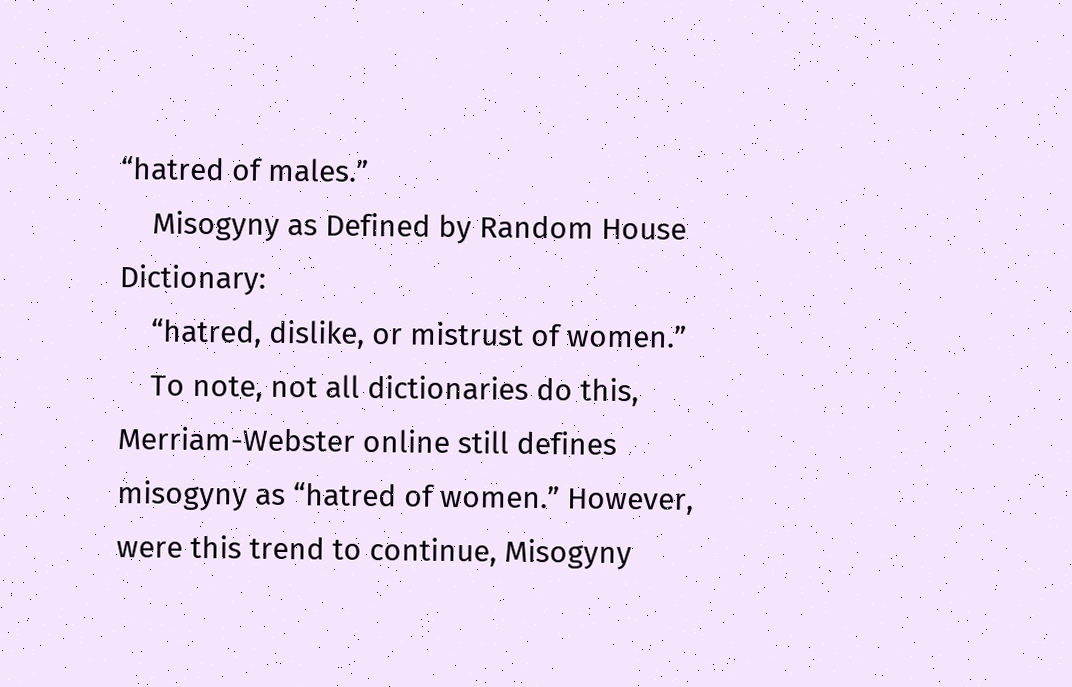“hatred of males.”
    Misogyny as Defined by Random House Dictionary:
    “hatred, dislike, or mistrust of women.”
    To note, not all dictionaries do this, Merriam-Webster online still defines misogyny as “hatred of women.” However, were this trend to continue, Misogyny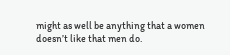might as well be anything that a women doesn’t like that men do.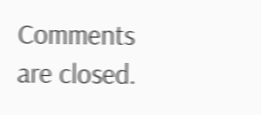Comments are closed.